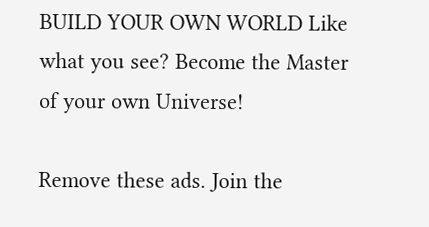BUILD YOUR OWN WORLD Like what you see? Become the Master of your own Universe!

Remove these ads. Join the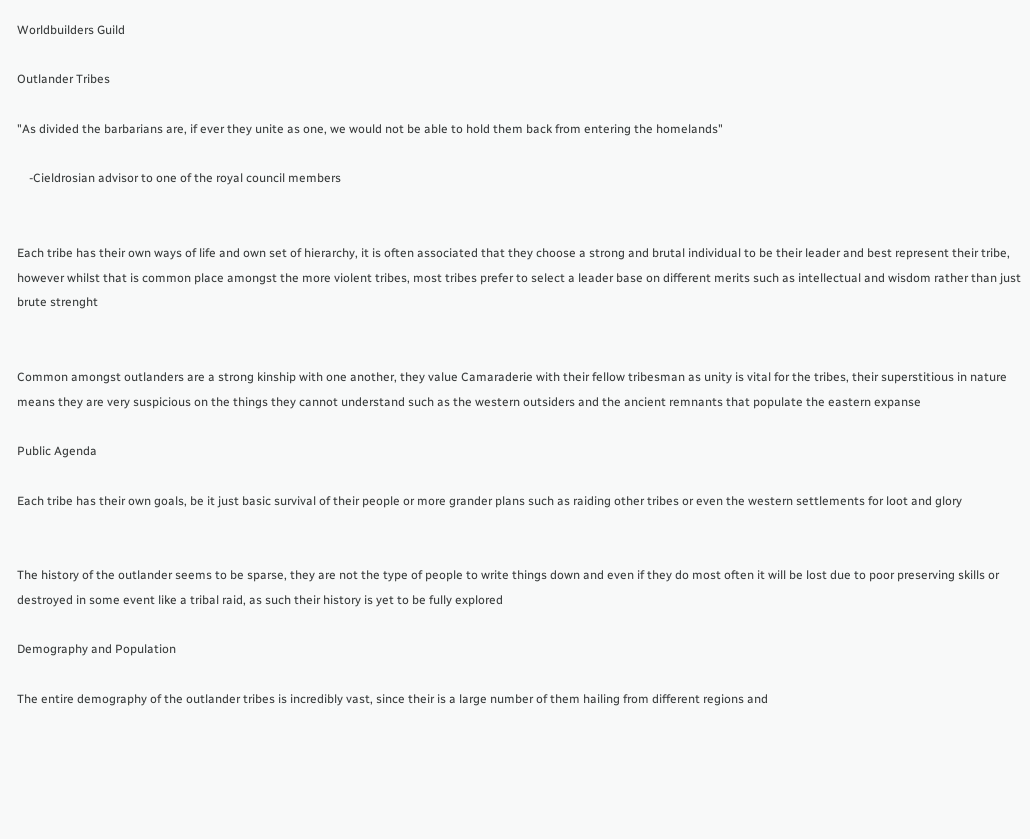Worldbuilders Guild

Outlander Tribes

"As divided the barbarians are, if ever they unite as one, we would not be able to hold them back from entering the homelands"

    -Cieldrosian advisor to one of the royal council members


Each tribe has their own ways of life and own set of hierarchy, it is often associated that they choose a strong and brutal individual to be their leader and best represent their tribe, however whilst that is common place amongst the more violent tribes, most tribes prefer to select a leader base on different merits such as intellectual and wisdom rather than just brute strenght


Common amongst outlanders are a strong kinship with one another, they value Camaraderie with their fellow tribesman as unity is vital for the tribes, their superstitious in nature means they are very suspicious on the things they cannot understand such as the western outsiders and the ancient remnants that populate the eastern expanse

Public Agenda

Each tribe has their own goals, be it just basic survival of their people or more grander plans such as raiding other tribes or even the western settlements for loot and glory


The history of the outlander seems to be sparse, they are not the type of people to write things down and even if they do most often it will be lost due to poor preserving skills or destroyed in some event like a tribal raid, as such their history is yet to be fully explored

Demography and Population

The entire demography of the outlander tribes is incredibly vast, since their is a large number of them hailing from different regions and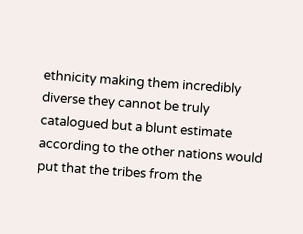ethnicity making them incredibly diverse they cannot be truly catalogued but a blunt estimate according to the other nations would put that the tribes from the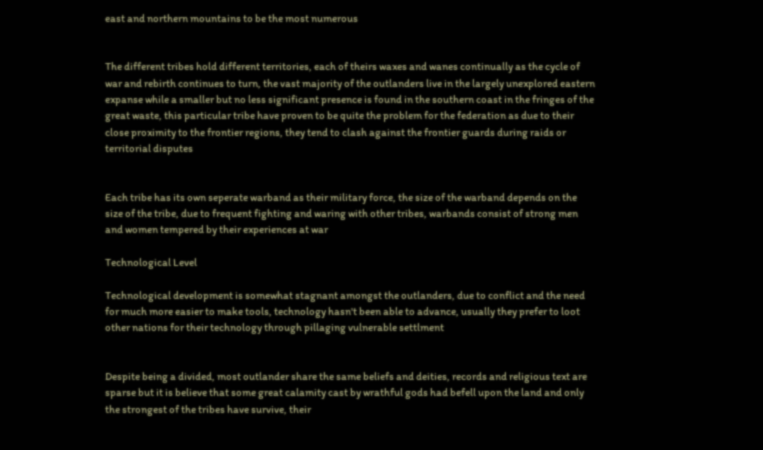east and northern mountains to be the most numerous


The different tribes hold different territories, each of theirs waxes and wanes continually as the cycle of war and rebirth continues to turn, the vast majority of the outlanders live in the largely unexplored eastern expanse while a smaller but no less significant presence is found in the southern coast in the fringes of the great waste, this particular tribe have proven to be quite the problem for the federation as due to their close proximity to the frontier regions, they tend to clash against the frontier guards during raids or territorial disputes


Each tribe has its own seperate warband as their military force, the size of the warband depends on the size of the tribe, due to frequent fighting and waring with other tribes, warbands consist of strong men and women tempered by their experiences at war

Technological Level

Technological development is somewhat stagnant amongst the outlanders, due to conflict and the need for much more easier to make tools, technology hasn't been able to advance, usually they prefer to loot other nations for their technology through pillaging vulnerable settlment


Despite being a divided, most outlander share the same beliefs and deities, records and religious text are sparse but it is believe that some great calamity cast by wrathful gods had befell upon the land and only the strongest of the tribes have survive, their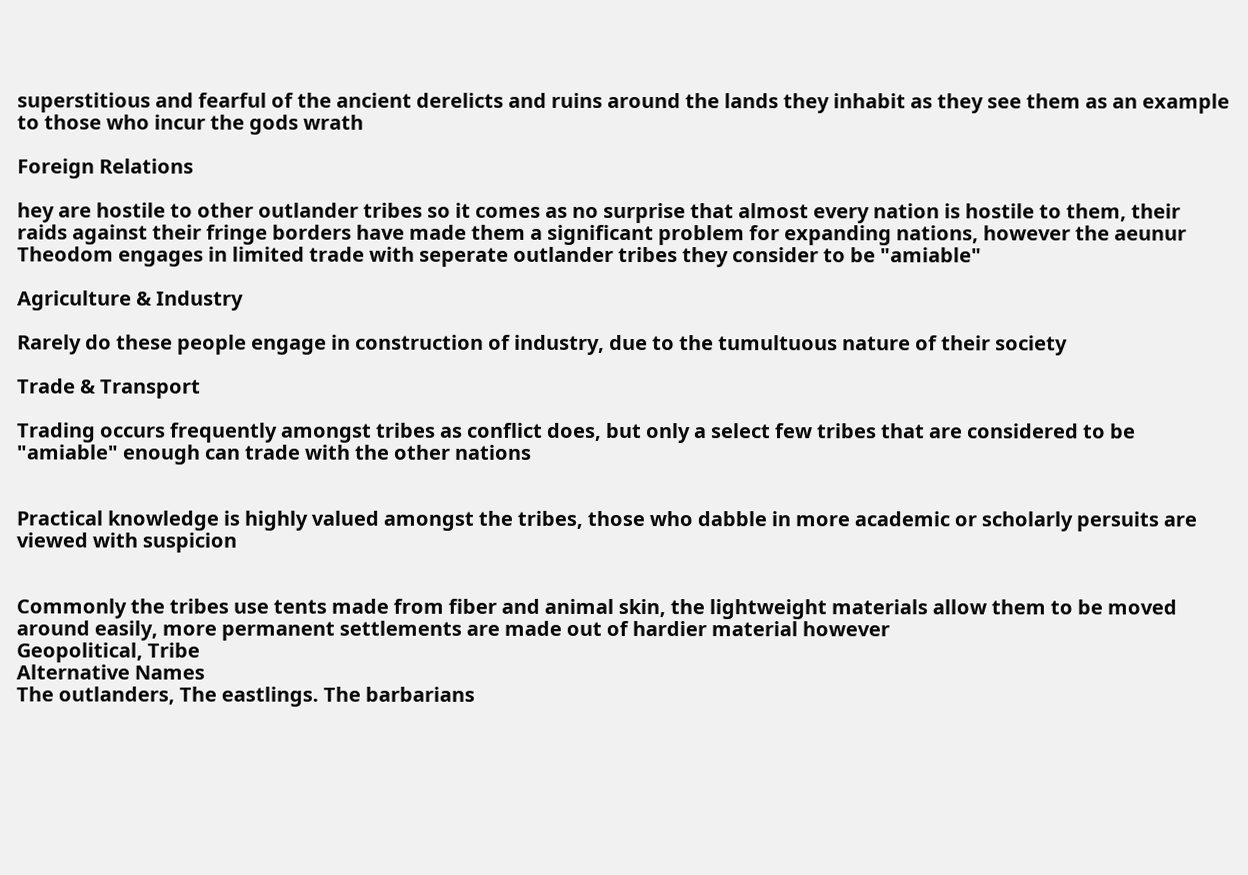superstitious and fearful of the ancient derelicts and ruins around the lands they inhabit as they see them as an example to those who incur the gods wrath

Foreign Relations

hey are hostile to other outlander tribes so it comes as no surprise that almost every nation is hostile to them, their raids against their fringe borders have made them a significant problem for expanding nations, however the aeunur Theodom engages in limited trade with seperate outlander tribes they consider to be "amiable"

Agriculture & Industry

Rarely do these people engage in construction of industry, due to the tumultuous nature of their society

Trade & Transport

Trading occurs frequently amongst tribes as conflict does, but only a select few tribes that are considered to be "amiable" enough can trade with the other nations


Practical knowledge is highly valued amongst the tribes, those who dabble in more academic or scholarly persuits are viewed with suspicion


Commonly the tribes use tents made from fiber and animal skin, the lightweight materials allow them to be moved around easily, more permanent settlements are made out of hardier material however
Geopolitical, Tribe
Alternative Names
The outlanders, The eastlings. The barbarians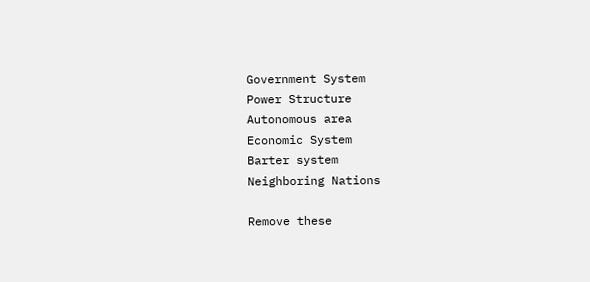Government System
Power Structure
Autonomous area
Economic System
Barter system
Neighboring Nations

Remove these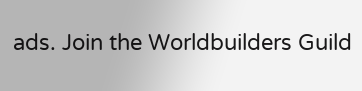ads. Join the Worldbuilders Guild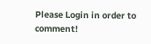Please Login in order to comment!